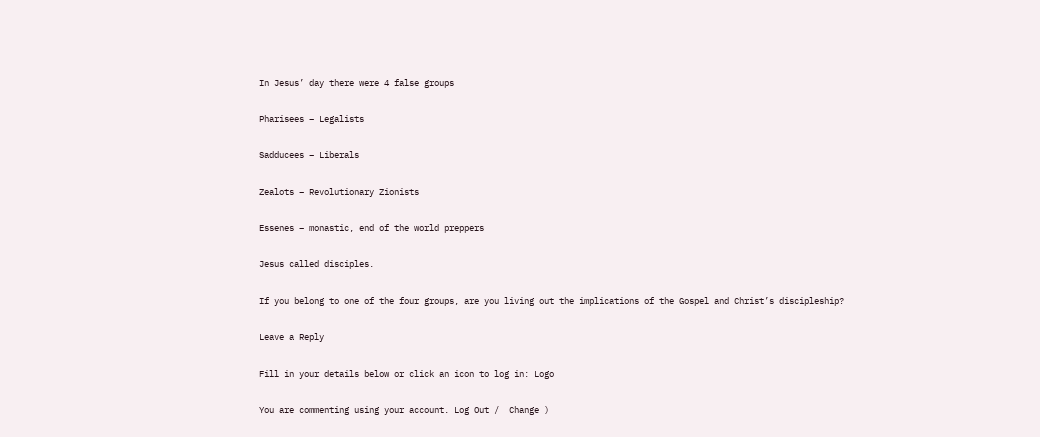In Jesus’ day there were 4 false groups

Pharisees – Legalists

Sadducees – Liberals

Zealots – Revolutionary Zionists

Essenes – monastic, end of the world preppers

Jesus called disciples.

If you belong to one of the four groups, are you living out the implications of the Gospel and Christ’s discipleship?

Leave a Reply

Fill in your details below or click an icon to log in: Logo

You are commenting using your account. Log Out /  Change )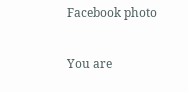Facebook photo

You are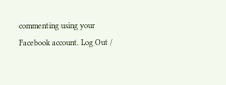commenting using your Facebook account. Log Out /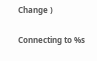Change )

Connecting to %s